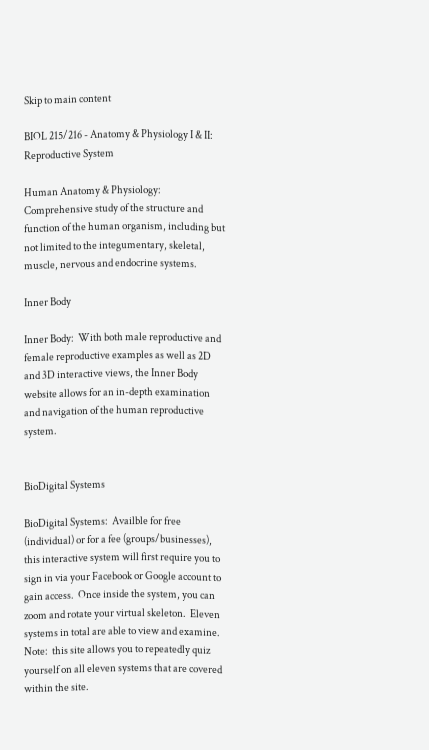Skip to main content

BIOL 215/216 - Anatomy & Physiology I & II: Reproductive System

Human Anatomy & Physiology: Comprehensive study of the structure and function of the human organism, including but not limited to the integumentary, skeletal, muscle, nervous and endocrine systems.

Inner Body

Inner Body:  With both male reproductive and female reproductive examples as well as 2D and 3D interactive views, the Inner Body website allows for an in-depth examination and navigation of the human reproductive system.


BioDigital Systems

BioDigital Systems:  Availble for free (individual) or for a fee (groups/businesses), this interactive system will first require you to sign in via your Facebook or Google account to gain access.  Once inside the system, you can zoom and rotate your virtual skeleton.  Eleven systems in total are able to view and examine.  Note:  this site allows you to repeatedly quiz yourself on all eleven systems that are covered within the site.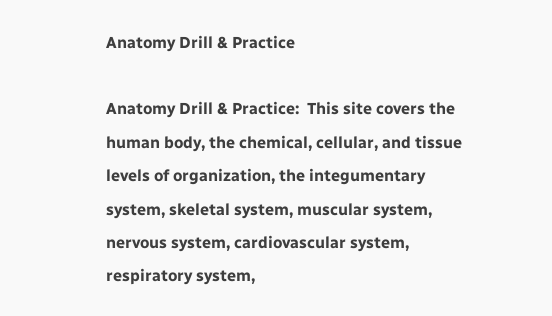Anatomy Drill & Practice

Anatomy Drill & Practice:  This site covers the human body, the chemical, cellular, and tissue levels of organization, the integumentary system, skeletal system, muscular system, nervous system, cardiovascular system, respiratory system,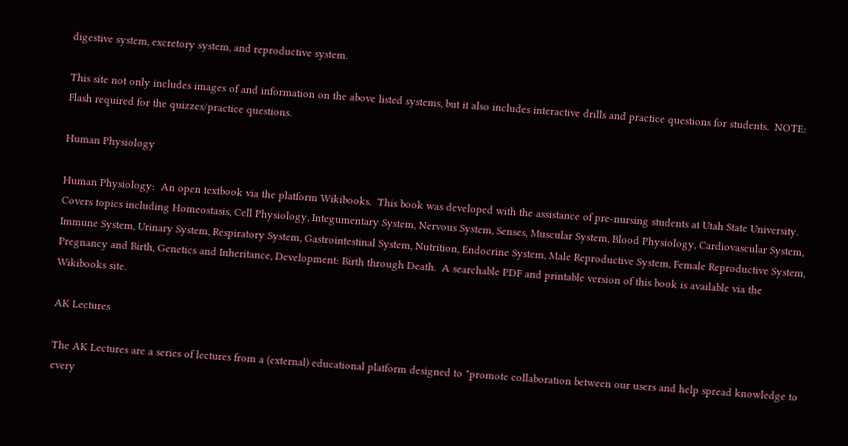digestive system, excretory system, and reproductive system.

This site not only includes images of and information on the above listed systems, but it also includes interactive drills and practice questions for students.  NOTE:  Flash required for the quizzes/practice questions.

Human Physiology

Human Physiology:  An open textbook via the platform Wikibooks.  This book was developed with the assistance of pre-nursing students at Utah State University. Covers topics including Homeostasis, Cell Physiology, Integumentary System, Nervous System, Senses, Muscular System, Blood Physiology, Cardiovascular System, Immune System, Urinary System, Respiratory System, Gastrointestinal System, Nutrition, Endocrine System, Male Reproductive System, Female Reproductive System, Pregnancy and Birth, Genetics and Inheritance, Development: Birth through Death.  A searchable PDF and printable version of this book is available via the Wikibooks site.

AK Lectures

The AK Lectures are a series of lectures from a (external) educational platform designed to "promote collaboration between our users and help spread knowledge to every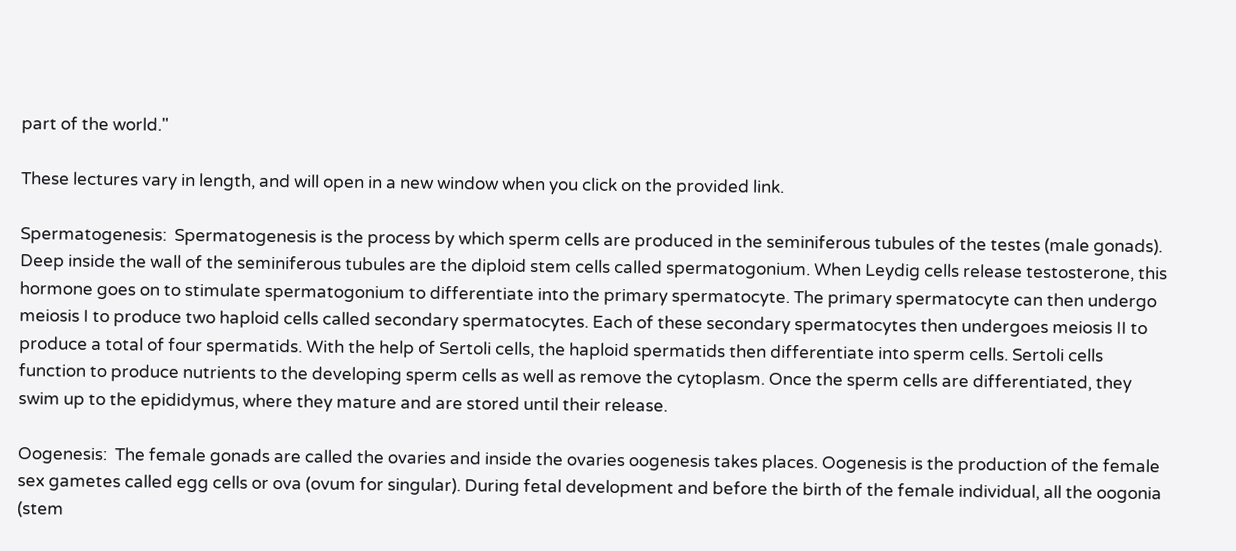part of the world."

These lectures vary in length, and will open in a new window when you click on the provided link.

Spermatogenesis:  Spermatogenesis is the process by which sperm cells are produced in the seminiferous tubules of the testes (male gonads). Deep inside the wall of the seminiferous tubules are the diploid stem cells called spermatogonium. When Leydig cells release testosterone, this hormone goes on to stimulate spermatogonium to differentiate into the primary spermatocyte. The primary spermatocyte can then undergo meiosis I to produce two haploid cells called secondary spermatocytes. Each of these secondary spermatocytes then undergoes meiosis II to produce a total of four spermatids. With the help of Sertoli cells, the haploid spermatids then differentiate into sperm cells. Sertoli cells function to produce nutrients to the developing sperm cells as well as remove the cytoplasm. Once the sperm cells are differentiated, they swim up to the epididymus, where they mature and are stored until their release.

Oogenesis:  The female gonads are called the ovaries and inside the ovaries oogenesis takes places. Oogenesis is the production of the female sex gametes called egg cells or ova (ovum for singular). During fetal development and before the birth of the female individual, all the oogonia (stem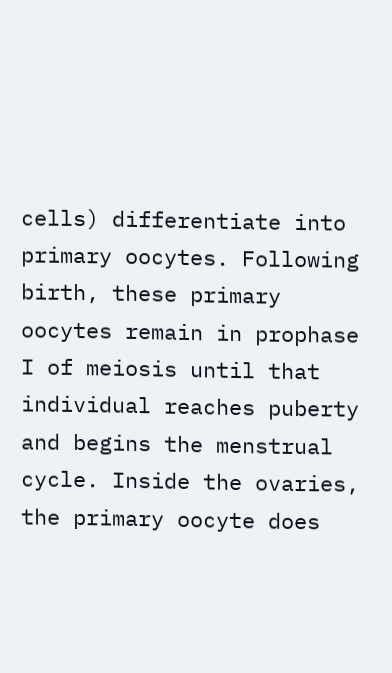cells) differentiate into primary oocytes. Following birth, these primary oocytes remain in prophase I of meiosis until that individual reaches puberty and begins the menstrual cycle. Inside the ovaries, the primary oocyte does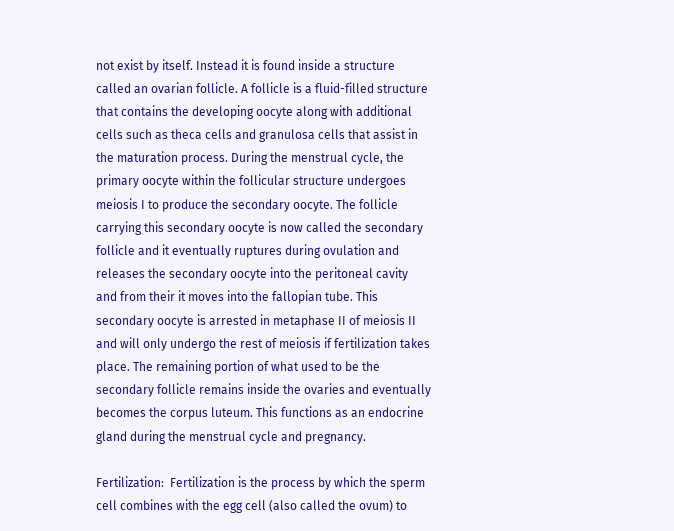not exist by itself. Instead it is found inside a structure called an ovarian follicle. A follicle is a fluid-filled structure that contains the developing oocyte along with additional cells such as theca cells and granulosa cells that assist in the maturation process. During the menstrual cycle, the primary oocyte within the follicular structure undergoes meiosis I to produce the secondary oocyte. The follicle carrying this secondary oocyte is now called the secondary follicle and it eventually ruptures during ovulation and releases the secondary oocyte into the peritoneal cavity and from their it moves into the fallopian tube. This secondary oocyte is arrested in metaphase II of meiosis II and will only undergo the rest of meiosis if fertilization takes place. The remaining portion of what used to be the secondary follicle remains inside the ovaries and eventually becomes the corpus luteum. This functions as an endocrine gland during the menstrual cycle and pregnancy.

Fertilization:  Fertilization is the process by which the sperm cell combines with the egg cell (also called the ovum) to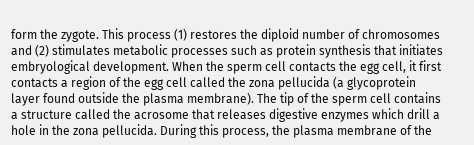form the zygote. This process (1) restores the diploid number of chromosomes and (2) stimulates metabolic processes such as protein synthesis that initiates embryological development. When the sperm cell contacts the egg cell, it first contacts a region of the egg cell called the zona pellucida (a glycoprotein layer found outside the plasma membrane). The tip of the sperm cell contains a structure called the acrosome that releases digestive enzymes which drill a hole in the zona pellucida. During this process, the plasma membrane of the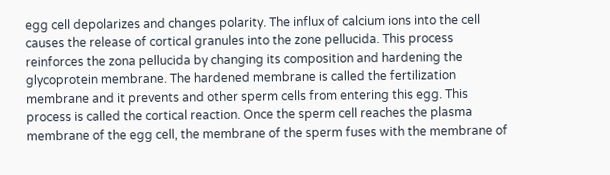egg cell depolarizes and changes polarity. The influx of calcium ions into the cell causes the release of cortical granules into the zone pellucida. This process reinforces the zona pellucida by changing its composition and hardening the glycoprotein membrane. The hardened membrane is called the fertilization membrane and it prevents and other sperm cells from entering this egg. This process is called the cortical reaction. Once the sperm cell reaches the plasma membrane of the egg cell, the membrane of the sperm fuses with the membrane of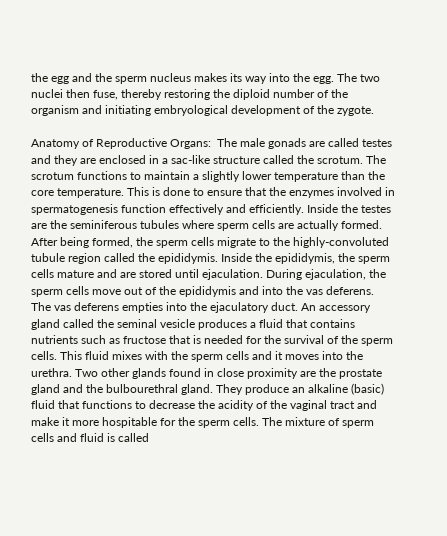the egg and the sperm nucleus makes its way into the egg. The two nuclei then fuse, thereby restoring the diploid number of the organism and initiating embryological development of the zygote.

Anatomy of Reproductive Organs:  The male gonads are called testes and they are enclosed in a sac-like structure called the scrotum. The scrotum functions to maintain a slightly lower temperature than the core temperature. This is done to ensure that the enzymes involved in spermatogenesis function effectively and efficiently. Inside the testes are the seminiferous tubules where sperm cells are actually formed. After being formed, the sperm cells migrate to the highly-convoluted tubule region called the epididymis. Inside the epididymis, the sperm cells mature and are stored until ejaculation. During ejaculation, the sperm cells move out of the epididymis and into the vas deferens. The vas deferens empties into the ejaculatory duct. An accessory gland called the seminal vesicle produces a fluid that contains nutrients such as fructose that is needed for the survival of the sperm cells. This fluid mixes with the sperm cells and it moves into the urethra. Two other glands found in close proximity are the prostate gland and the bulbourethral gland. They produce an alkaline (basic) fluid that functions to decrease the acidity of the vaginal tract and make it more hospitable for the sperm cells. The mixture of sperm cells and fluid is called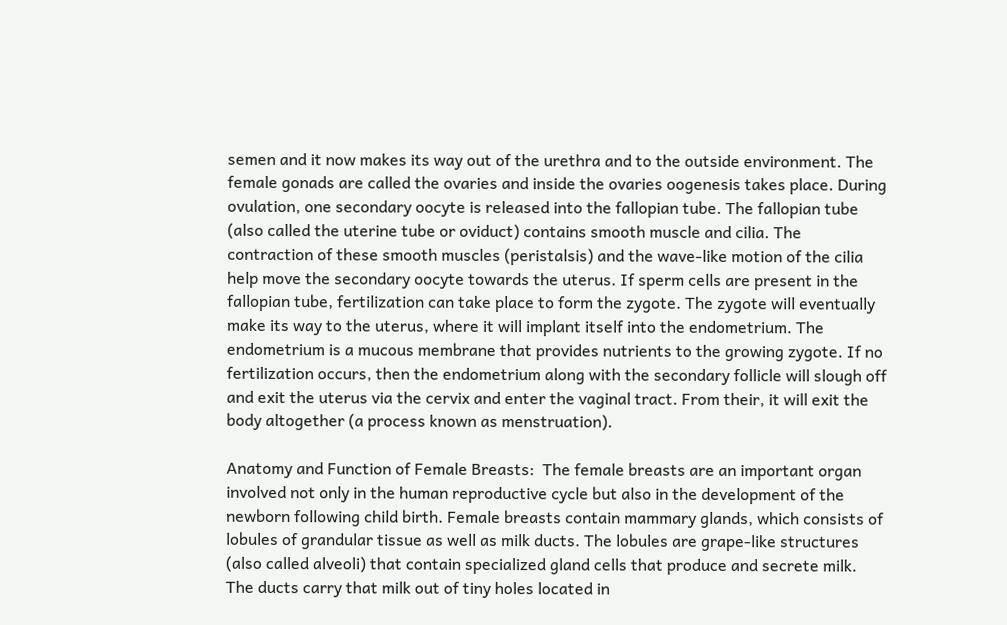semen and it now makes its way out of the urethra and to the outside environment. The female gonads are called the ovaries and inside the ovaries oogenesis takes place. During ovulation, one secondary oocyte is released into the fallopian tube. The fallopian tube (also called the uterine tube or oviduct) contains smooth muscle and cilia. The contraction of these smooth muscles (peristalsis) and the wave-like motion of the cilia help move the secondary oocyte towards the uterus. If sperm cells are present in the fallopian tube, fertilization can take place to form the zygote. The zygote will eventually make its way to the uterus, where it will implant itself into the endometrium. The endometrium is a mucous membrane that provides nutrients to the growing zygote. If no fertilization occurs, then the endometrium along with the secondary follicle will slough off and exit the uterus via the cervix and enter the vaginal tract. From their, it will exit the body altogether (a process known as menstruation).

Anatomy and Function of Female Breasts:  The female breasts are an important organ involved not only in the human reproductive cycle but also in the development of the newborn following child birth. Female breasts contain mammary glands, which consists of lobules of grandular tissue as well as milk ducts. The lobules are grape-like structures (also called alveoli) that contain specialized gland cells that produce and secrete milk. The ducts carry that milk out of tiny holes located in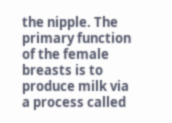the nipple. The primary function of the female breasts is to produce milk via a process called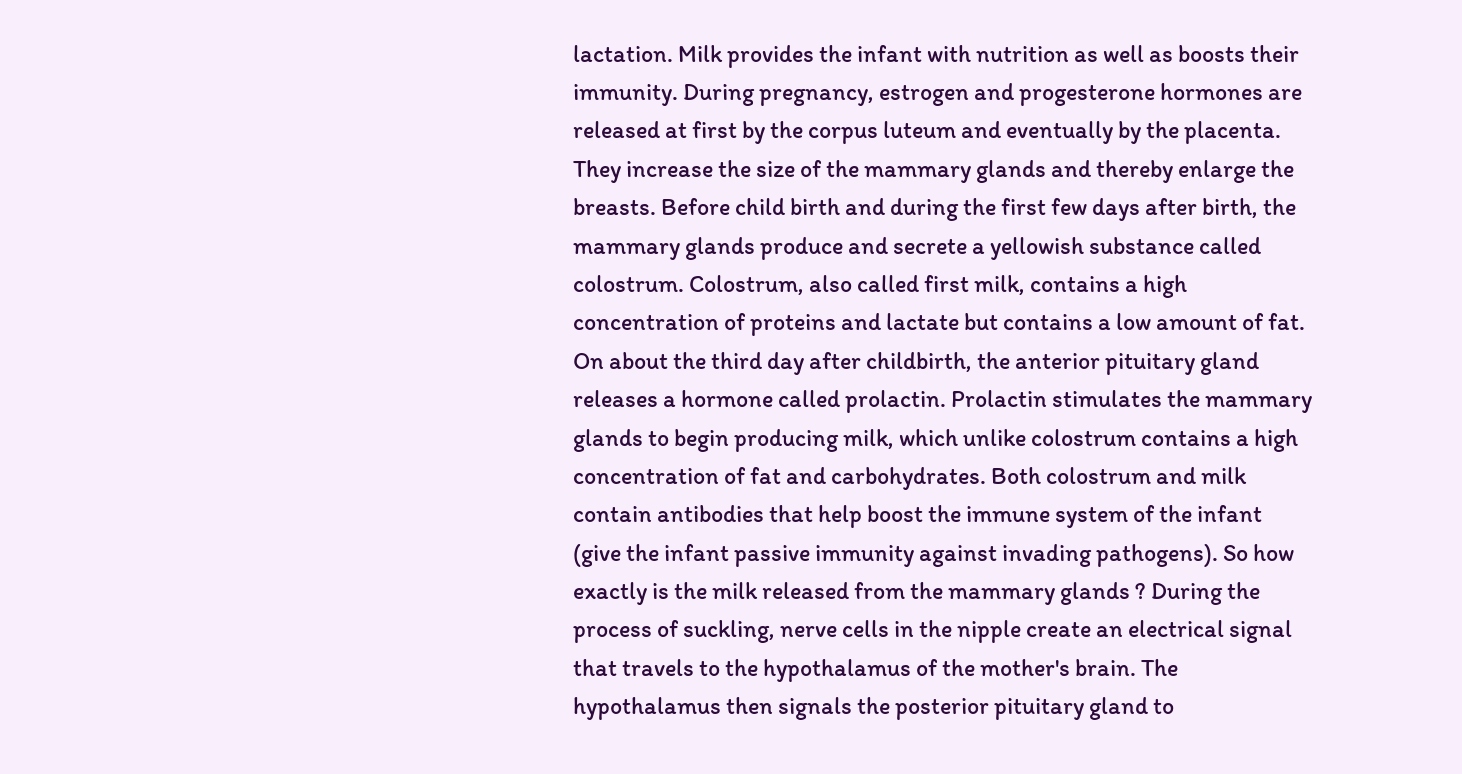lactation. Milk provides the infant with nutrition as well as boosts their immunity. During pregnancy, estrogen and progesterone hormones are released at first by the corpus luteum and eventually by the placenta. They increase the size of the mammary glands and thereby enlarge the breasts. Before child birth and during the first few days after birth, the mammary glands produce and secrete a yellowish substance called colostrum. Colostrum, also called first milk, contains a high concentration of proteins and lactate but contains a low amount of fat. On about the third day after childbirth, the anterior pituitary gland releases a hormone called prolactin. Prolactin stimulates the mammary glands to begin producing milk, which unlike colostrum contains a high concentration of fat and carbohydrates. Both colostrum and milk contain antibodies that help boost the immune system of the infant (give the infant passive immunity against invading pathogens). So how exactly is the milk released from the mammary glands ? During the process of suckling, nerve cells in the nipple create an electrical signal that travels to the hypothalamus of the mother's brain. The hypothalamus then signals the posterior pituitary gland to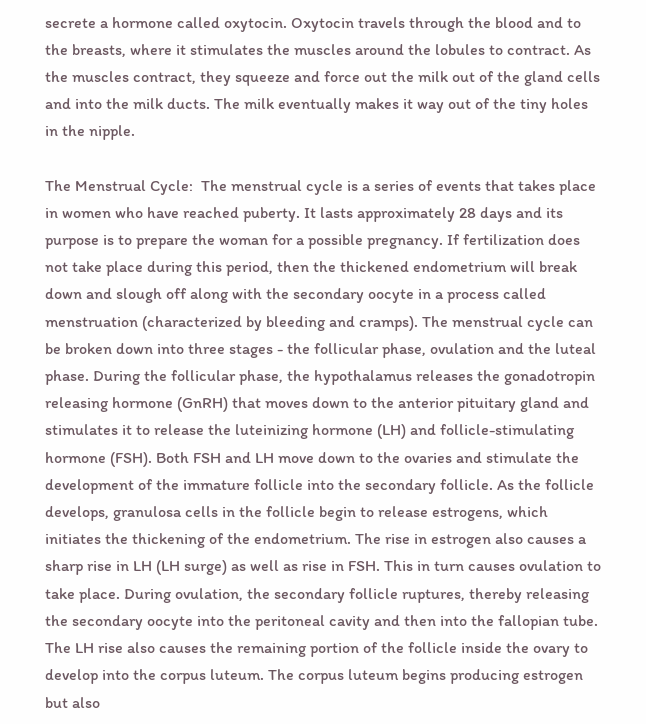secrete a hormone called oxytocin. Oxytocin travels through the blood and to the breasts, where it stimulates the muscles around the lobules to contract. As the muscles contract, they squeeze and force out the milk out of the gland cells and into the milk ducts. The milk eventually makes it way out of the tiny holes in the nipple.

The Menstrual Cycle:  The menstrual cycle is a series of events that takes place in women who have reached puberty. It lasts approximately 28 days and its purpose is to prepare the woman for a possible pregnancy. If fertilization does not take place during this period, then the thickened endometrium will break down and slough off along with the secondary oocyte in a process called menstruation (characterized by bleeding and cramps). The menstrual cycle can be broken down into three stages - the follicular phase, ovulation and the luteal phase. During the follicular phase, the hypothalamus releases the gonadotropin releasing hormone (GnRH) that moves down to the anterior pituitary gland and stimulates it to release the luteinizing hormone (LH) and follicle-stimulating hormone (FSH). Both FSH and LH move down to the ovaries and stimulate the development of the immature follicle into the secondary follicle. As the follicle develops, granulosa cells in the follicle begin to release estrogens, which initiates the thickening of the endometrium. The rise in estrogen also causes a sharp rise in LH (LH surge) as well as rise in FSH. This in turn causes ovulation to take place. During ovulation, the secondary follicle ruptures, thereby releasing the secondary oocyte into the peritoneal cavity and then into the fallopian tube. The LH rise also causes the remaining portion of the follicle inside the ovary to develop into the corpus luteum. The corpus luteum begins producing estrogen but also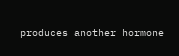produces another hormone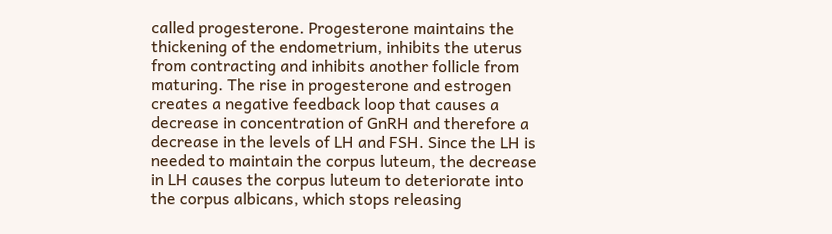called progesterone. Progesterone maintains the thickening of the endometrium, inhibits the uterus from contracting and inhibits another follicle from maturing. The rise in progesterone and estrogen creates a negative feedback loop that causes a decrease in concentration of GnRH and therefore a decrease in the levels of LH and FSH. Since the LH is needed to maintain the corpus luteum, the decrease in LH causes the corpus luteum to deteriorate into the corpus albicans, which stops releasing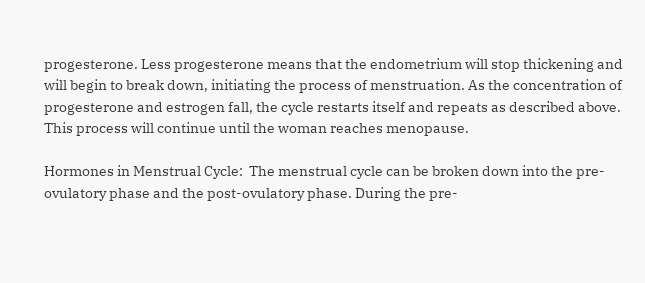progesterone. Less progesterone means that the endometrium will stop thickening and will begin to break down, initiating the process of menstruation. As the concentration of progesterone and estrogen fall, the cycle restarts itself and repeats as described above. This process will continue until the woman reaches menopause.

Hormones in Menstrual Cycle:  The menstrual cycle can be broken down into the pre-ovulatory phase and the post-ovulatory phase. During the pre-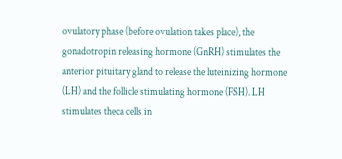ovulatory phase (before ovulation takes place), the gonadotropin releasing hormone (GnRH) stimulates the anterior pituitary gland to release the luteinizing hormone (LH) and the follicle stimulating hormone (FSH). LH stimulates theca cells in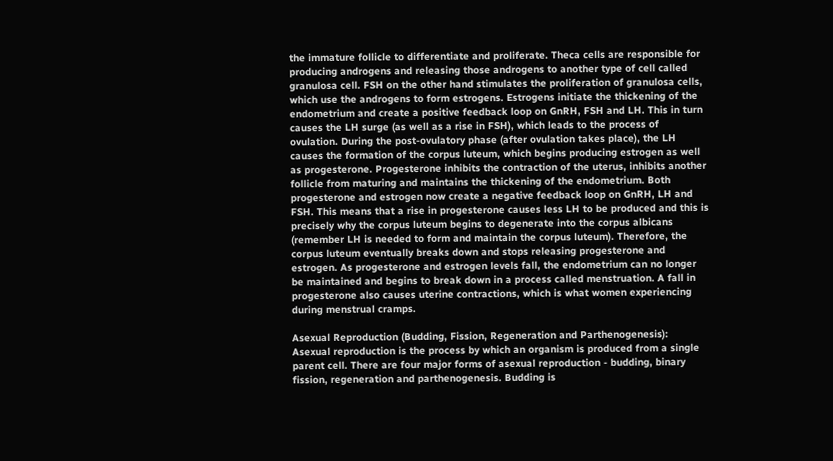the immature follicle to differentiate and proliferate. Theca cells are responsible for producing androgens and releasing those androgens to another type of cell called granulosa cell. FSH on the other hand stimulates the proliferation of granulosa cells, which use the androgens to form estrogens. Estrogens initiate the thickening of the endometrium and create a positive feedback loop on GnRH, FSH and LH. This in turn causes the LH surge (as well as a rise in FSH), which leads to the process of ovulation. During the post-ovulatory phase (after ovulation takes place), the LH causes the formation of the corpus luteum, which begins producing estrogen as well as progesterone. Progesterone inhibits the contraction of the uterus, inhibits another follicle from maturing and maintains the thickening of the endometrium. Both progesterone and estrogen now create a negative feedback loop on GnRH, LH and FSH. This means that a rise in progesterone causes less LH to be produced and this is precisely why the corpus luteum begins to degenerate into the corpus albicans (remember LH is needed to form and maintain the corpus luteum). Therefore, the corpus luteum eventually breaks down and stops releasing progesterone and estrogen. As progesterone and estrogen levels fall, the endometrium can no longer be maintained and begins to break down in a process called menstruation. A fall in progesterone also causes uterine contractions, which is what women experiencing during menstrual cramps.

Asexual Reproduction (Budding, Fission, Regeneration and Parthenogenesis):  Asexual reproduction is the process by which an organism is produced from a single parent cell. There are four major forms of asexual reproduction - budding, binary fission, regeneration and parthenogenesis. Budding is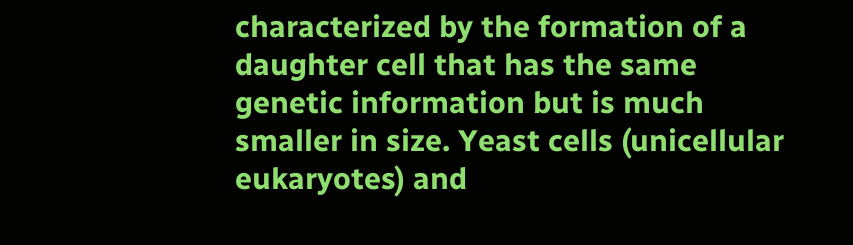characterized by the formation of a daughter cell that has the same genetic information but is much smaller in size. Yeast cells (unicellular eukaryotes) and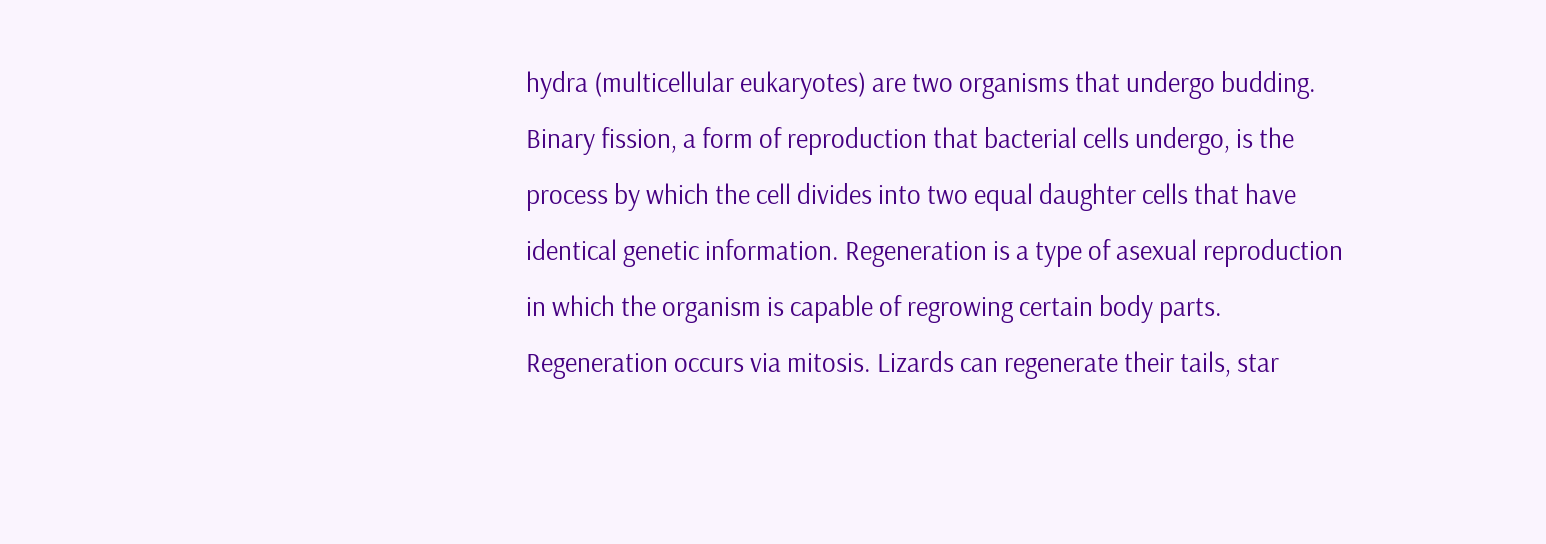hydra (multicellular eukaryotes) are two organisms that undergo budding. Binary fission, a form of reproduction that bacterial cells undergo, is the process by which the cell divides into two equal daughter cells that have identical genetic information. Regeneration is a type of asexual reproduction in which the organism is capable of regrowing certain body parts. Regeneration occurs via mitosis. Lizards can regenerate their tails, star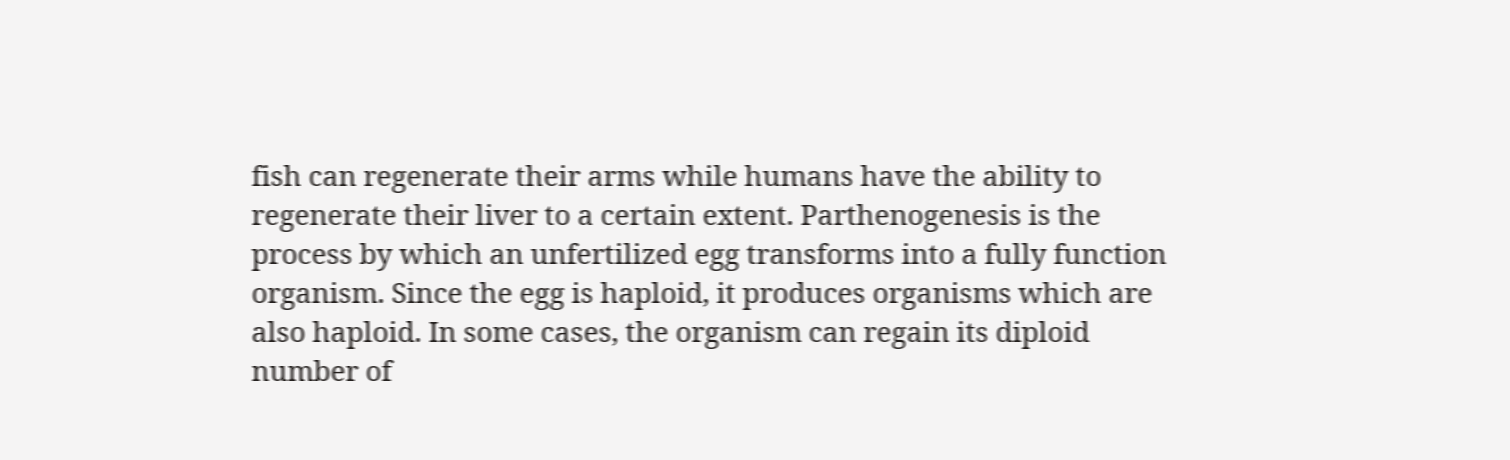fish can regenerate their arms while humans have the ability to regenerate their liver to a certain extent. Parthenogenesis is the process by which an unfertilized egg transforms into a fully function organism. Since the egg is haploid, it produces organisms which are also haploid. In some cases, the organism can regain its diploid number of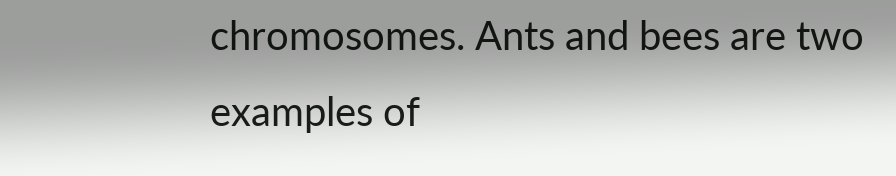chromosomes. Ants and bees are two examples of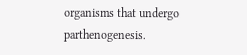organisms that undergo parthenogenesis.